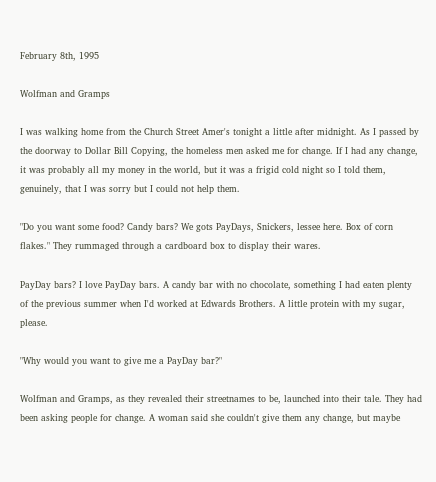February 8th, 1995

Wolfman and Gramps

I was walking home from the Church Street Amer's tonight a little after midnight. As I passed by the doorway to Dollar Bill Copying, the homeless men asked me for change. If I had any change, it was probably all my money in the world, but it was a frigid cold night so I told them, genuinely, that I was sorry but I could not help them.

"Do you want some food? Candy bars? We gots PayDays, Snickers, lessee here. Box of corn flakes." They rummaged through a cardboard box to display their wares.

PayDay bars? I love PayDay bars. A candy bar with no chocolate, something I had eaten plenty of the previous summer when I'd worked at Edwards Brothers. A little protein with my sugar, please.

"Why would you want to give me a PayDay bar?"

Wolfman and Gramps, as they revealed their streetnames to be, launched into their tale. They had been asking people for change. A woman said she couldn't give them any change, but maybe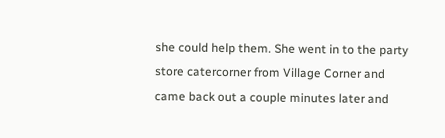she could help them. She went in to the party store catercorner from Village Corner and came back out a couple minutes later and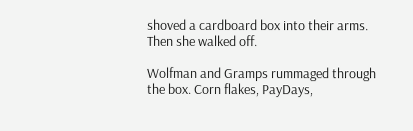shoved a cardboard box into their arms. Then she walked off.

Wolfman and Gramps rummaged through the box. Corn flakes, PayDays,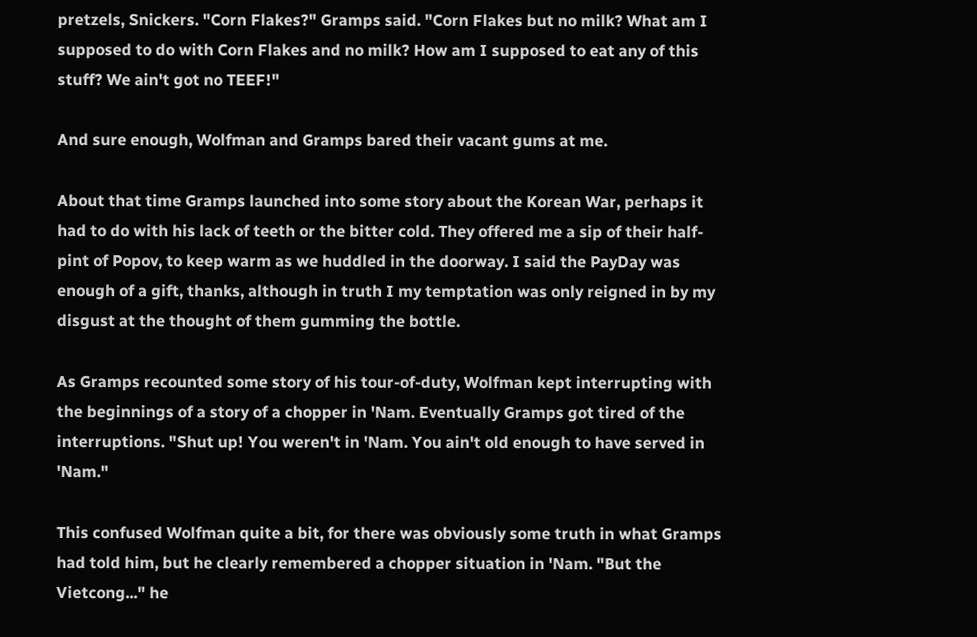pretzels, Snickers. "Corn Flakes?" Gramps said. "Corn Flakes but no milk? What am I supposed to do with Corn Flakes and no milk? How am I supposed to eat any of this stuff? We ain't got no TEEF!"

And sure enough, Wolfman and Gramps bared their vacant gums at me.

About that time Gramps launched into some story about the Korean War, perhaps it had to do with his lack of teeth or the bitter cold. They offered me a sip of their half-pint of Popov, to keep warm as we huddled in the doorway. I said the PayDay was enough of a gift, thanks, although in truth I my temptation was only reigned in by my disgust at the thought of them gumming the bottle.

As Gramps recounted some story of his tour-of-duty, Wolfman kept interrupting with the beginnings of a story of a chopper in 'Nam. Eventually Gramps got tired of the interruptions. "Shut up! You weren't in 'Nam. You ain't old enough to have served in 'Nam."

This confused Wolfman quite a bit, for there was obviously some truth in what Gramps had told him, but he clearly remembered a chopper situation in 'Nam. "But the Vietcong..." he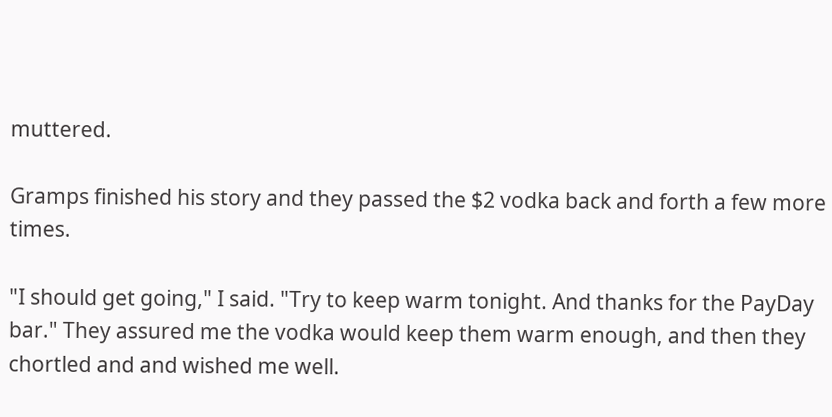muttered.

Gramps finished his story and they passed the $2 vodka back and forth a few more times.

"I should get going," I said. "Try to keep warm tonight. And thanks for the PayDay bar." They assured me the vodka would keep them warm enough, and then they chortled and and wished me well.